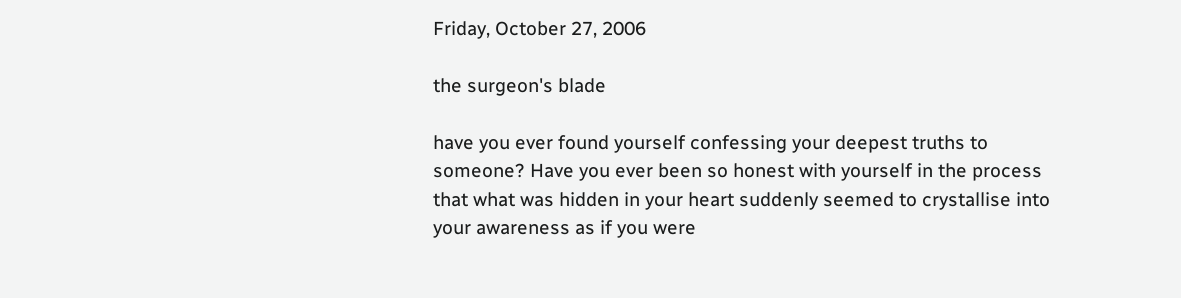Friday, October 27, 2006

the surgeon's blade

have you ever found yourself confessing your deepest truths to someone? Have you ever been so honest with yourself in the process that what was hidden in your heart suddenly seemed to crystallise into your awareness as if you were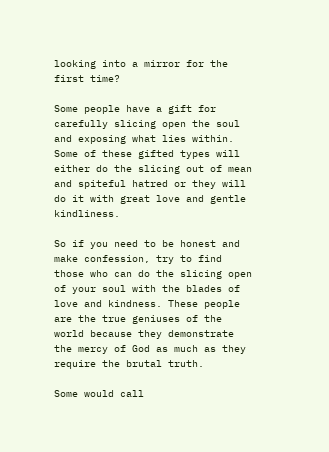looking into a mirror for the first time?

Some people have a gift for carefully slicing open the soul and exposing what lies within. Some of these gifted types will either do the slicing out of mean and spiteful hatred or they will do it with great love and gentle kindliness.

So if you need to be honest and make confession, try to find those who can do the slicing open of your soul with the blades of love and kindness. These people are the true geniuses of the world because they demonstrate the mercy of God as much as they require the brutal truth.

Some would call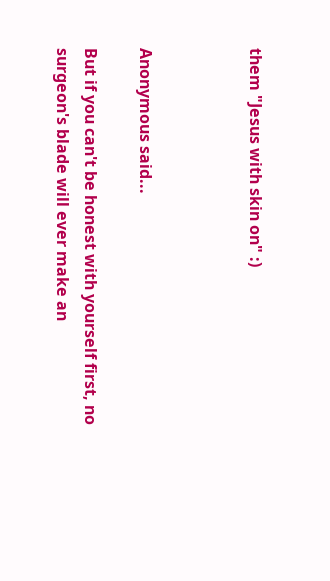them "Jesus with skin on" :)



Anonymous said...

But if you can't be honest with yourself first, no surgeon's blade will ever make an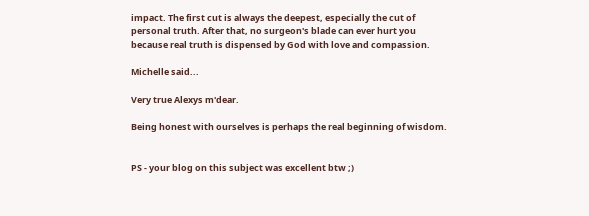impact. The first cut is always the deepest, especially the cut of personal truth. After that, no surgeon's blade can ever hurt you because real truth is dispensed by God with love and compassion.

Michelle said...

Very true Alexys m'dear.

Being honest with ourselves is perhaps the real beginning of wisdom.


PS - your blog on this subject was excellent btw ;)